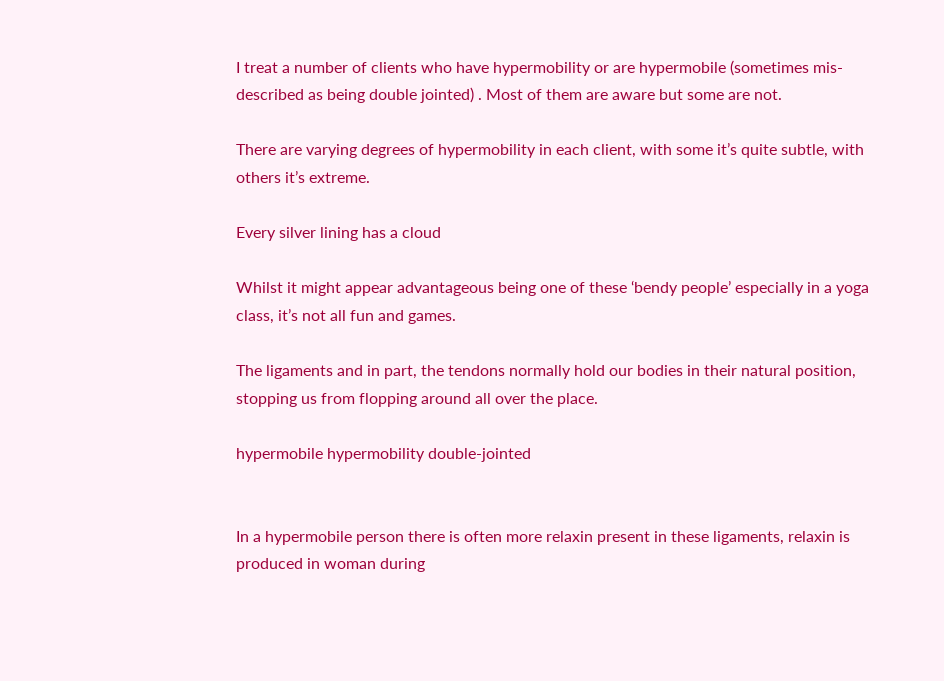I treat a number of clients who have hypermobility or are hypermobile (sometimes mis-described as being double jointed) . Most of them are aware but some are not.

There are varying degrees of hypermobility in each client, with some it’s quite subtle, with others it’s extreme.

Every silver lining has a cloud

Whilst it might appear advantageous being one of these ‘bendy people’ especially in a yoga class, it’s not all fun and games.

The ligaments and in part, the tendons normally hold our bodies in their natural position, stopping us from flopping around all over the place.

hypermobile hypermobility double-jointed


In a hypermobile person there is often more relaxin present in these ligaments, relaxin is produced in woman during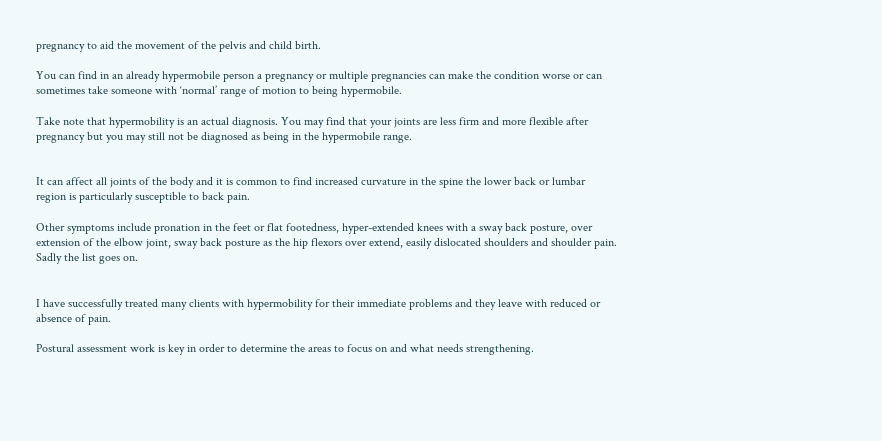pregnancy to aid the movement of the pelvis and child birth.

You can find in an already hypermobile person a pregnancy or multiple pregnancies can make the condition worse or can sometimes take someone with ‘normal’ range of motion to being hypermobile.

Take note that hypermobility is an actual diagnosis. You may find that your joints are less firm and more flexible after pregnancy but you may still not be diagnosed as being in the hypermobile range.


It can affect all joints of the body and it is common to find increased curvature in the spine the lower back or lumbar region is particularly susceptible to back pain.

Other symptoms include pronation in the feet or flat footedness, hyper-extended knees with a sway back posture, over extension of the elbow joint, sway back posture as the hip flexors over extend, easily dislocated shoulders and shoulder pain. Sadly the list goes on.


I have successfully treated many clients with hypermobility for their immediate problems and they leave with reduced or absence of pain.

Postural assessment work is key in order to determine the areas to focus on and what needs strengthening.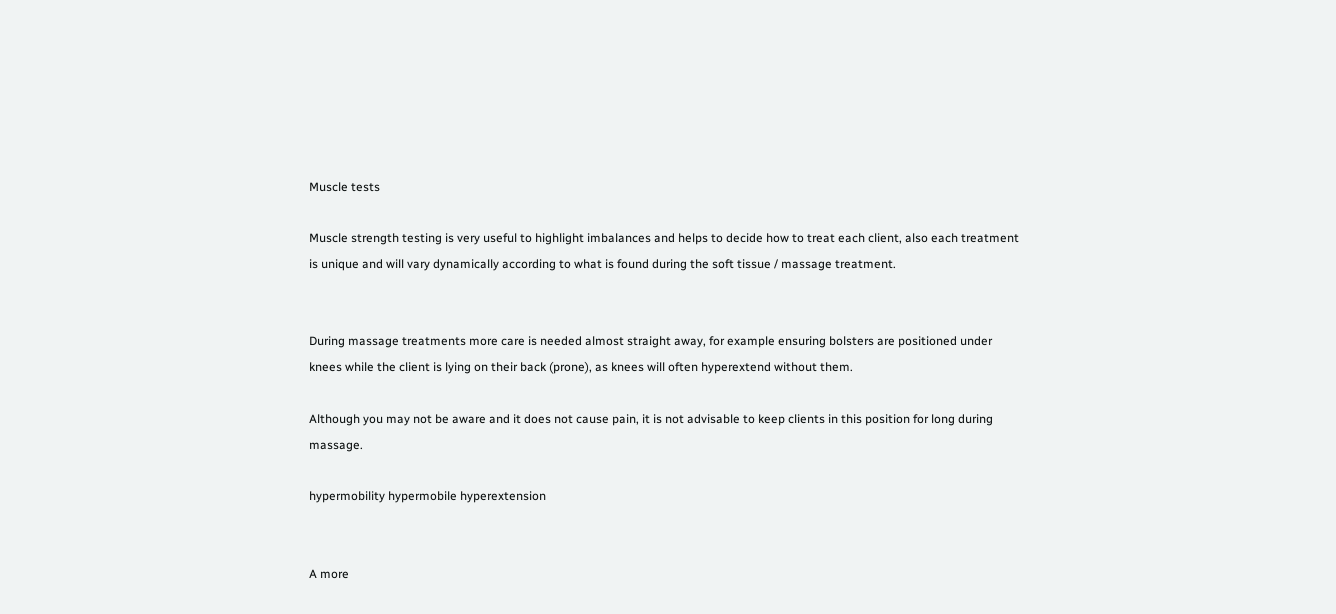Muscle tests

Muscle strength testing is very useful to highlight imbalances and helps to decide how to treat each client, also each treatment is unique and will vary dynamically according to what is found during the soft tissue / massage treatment.


During massage treatments more care is needed almost straight away, for example ensuring bolsters are positioned under knees while the client is lying on their back (prone), as knees will often hyperextend without them.

Although you may not be aware and it does not cause pain, it is not advisable to keep clients in this position for long during massage.

hypermobility hypermobile hyperextension


A more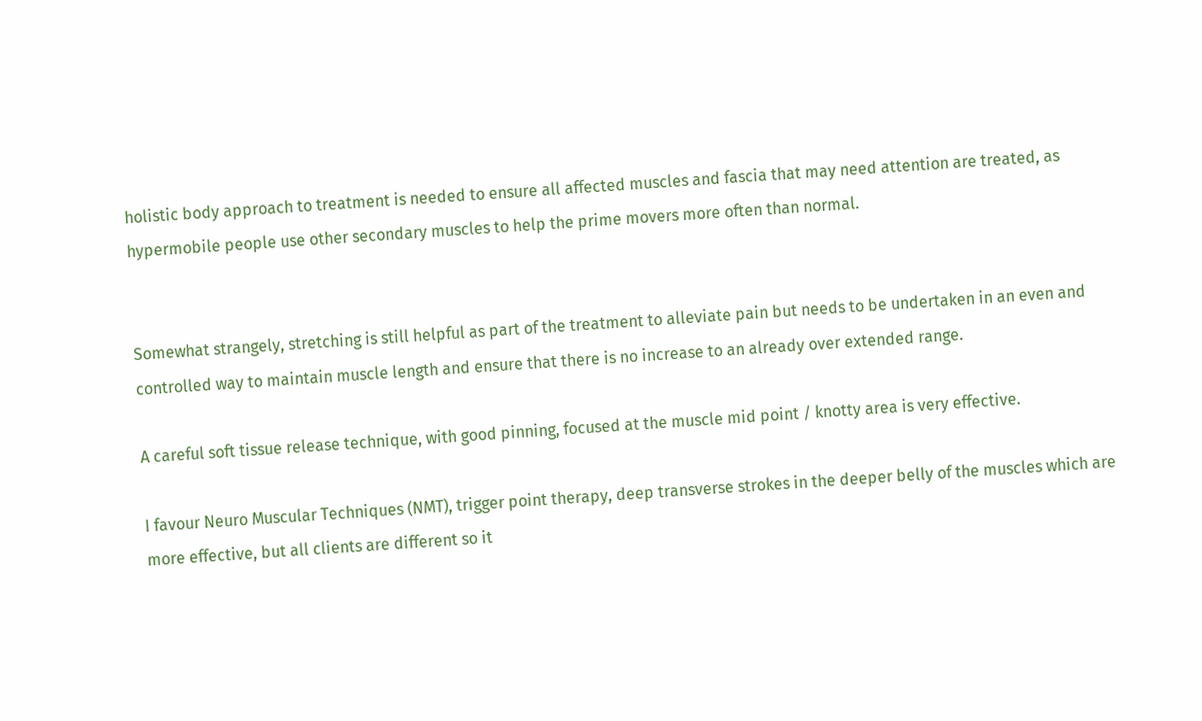holistic body approach to treatment is needed to ensure all affected muscles and fascia that may need attention are treated, as hypermobile people use other secondary muscles to help the prime movers more often than normal.


Somewhat strangely, stretching is still helpful as part of the treatment to alleviate pain but needs to be undertaken in an even and controlled way to maintain muscle length and ensure that there is no increase to an already over extended range.

A careful soft tissue release technique, with good pinning, focused at the muscle mid point / knotty area is very effective.

I favour Neuro Muscular Techniques (NMT), trigger point therapy, deep transverse strokes in the deeper belly of the muscles which are more effective, but all clients are different so it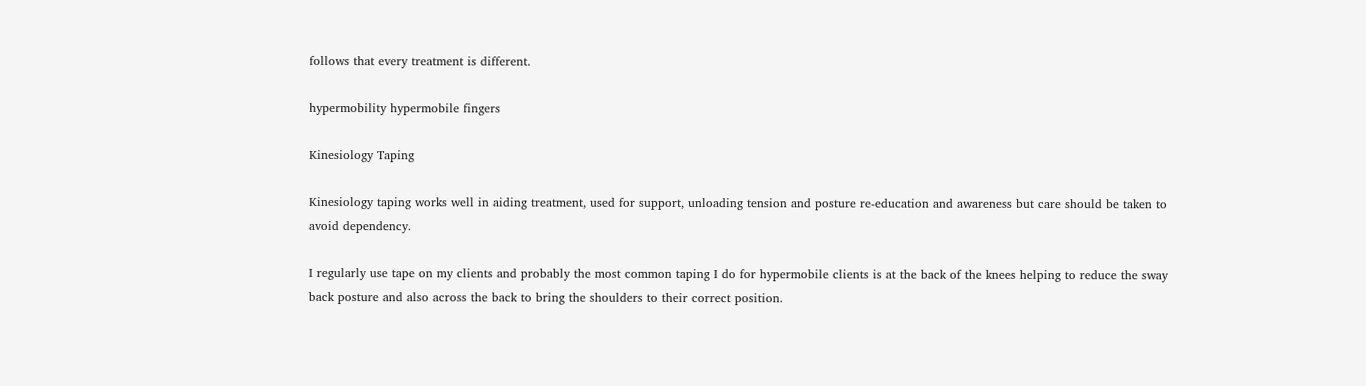follows that every treatment is different.

hypermobility hypermobile fingers

Kinesiology Taping

Kinesiology taping works well in aiding treatment, used for support, unloading tension and posture re-education and awareness but care should be taken to avoid dependency.

I regularly use tape on my clients and probably the most common taping I do for hypermobile clients is at the back of the knees helping to reduce the sway back posture and also across the back to bring the shoulders to their correct position.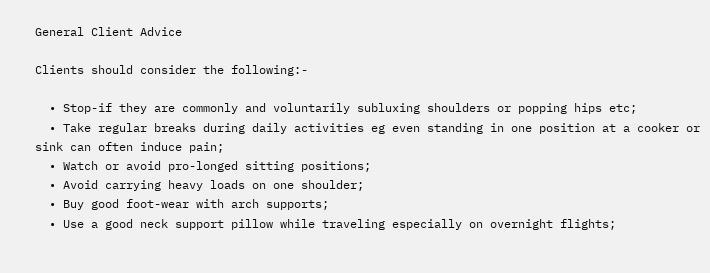General Client Advice

Clients should consider the following:-

  • Stop-if they are commonly and voluntarily subluxing shoulders or popping hips etc;
  • Take regular breaks during daily activities eg even standing in one position at a cooker or sink can often induce pain;
  • Watch or avoid pro-longed sitting positions;
  • Avoid carrying heavy loads on one shoulder;
  • Buy good foot-wear with arch supports;
  • Use a good neck support pillow while traveling especially on overnight flights;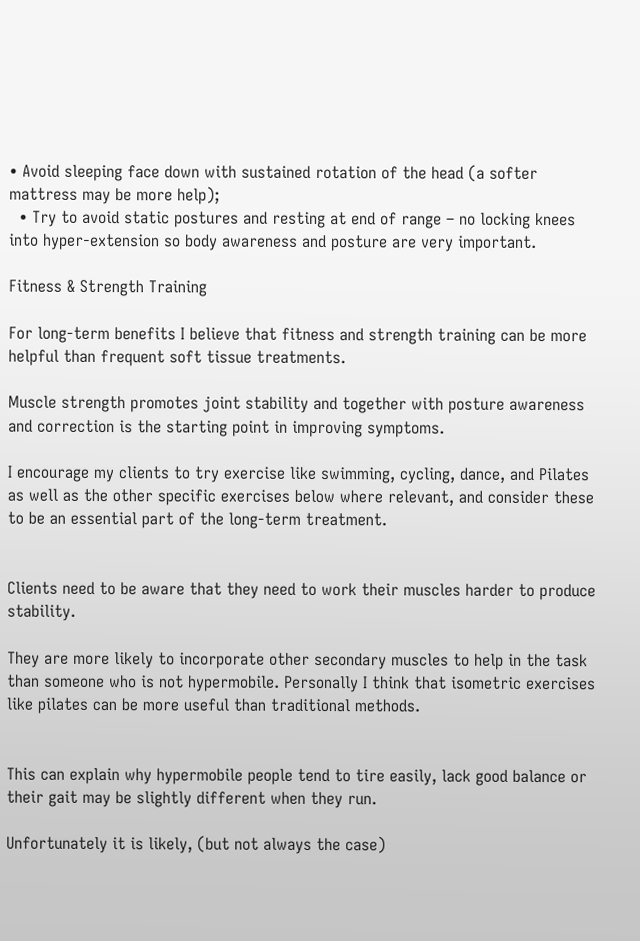• Avoid sleeping face down with sustained rotation of the head (a softer mattress may be more help);
  • Try to avoid static postures and resting at end of range – no locking knees into hyper-extension so body awareness and posture are very important.

Fitness & Strength Training

For long-term benefits I believe that fitness and strength training can be more helpful than frequent soft tissue treatments.

Muscle strength promotes joint stability and together with posture awareness and correction is the starting point in improving symptoms.

I encourage my clients to try exercise like swimming, cycling, dance, and Pilates as well as the other specific exercises below where relevant, and consider these to be an essential part of the long-term treatment.


Clients need to be aware that they need to work their muscles harder to produce stability.

They are more likely to incorporate other secondary muscles to help in the task than someone who is not hypermobile. Personally I think that isometric exercises like pilates can be more useful than traditional methods.


This can explain why hypermobile people tend to tire easily, lack good balance or their gait may be slightly different when they run.

Unfortunately it is likely, (but not always the case)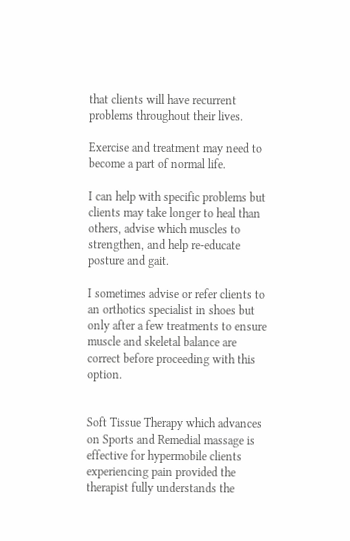that clients will have recurrent problems throughout their lives.

Exercise and treatment may need to become a part of normal life.

I can help with specific problems but clients may take longer to heal than others, advise which muscles to strengthen, and help re-educate posture and gait.

I sometimes advise or refer clients to an orthotics specialist in shoes but only after a few treatments to ensure muscle and skeletal balance are correct before proceeding with this option.


Soft Tissue Therapy which advances on Sports and Remedial massage is effective for hypermobile clients experiencing pain provided the therapist fully understands the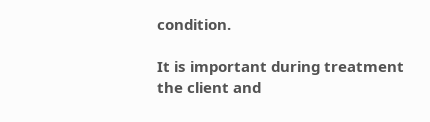condition.

It is important during treatment the client and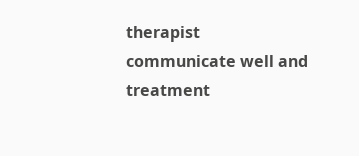therapist communicate well and treatment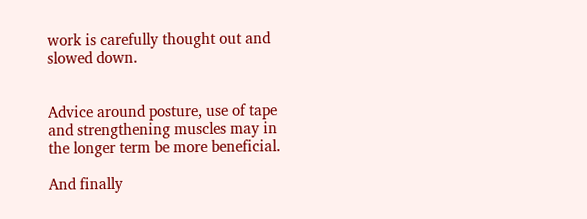work is carefully thought out and slowed down.


Advice around posture, use of tape and strengthening muscles may in the longer term be more beneficial.

And finally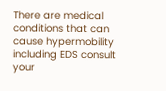There are medical conditions that can cause hypermobility including EDS consult your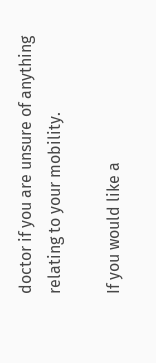doctor if you are unsure of anything relating to your mobility.

If you would like a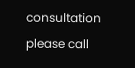consultation please call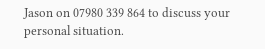Jason on 07980 339 864 to discuss your personal situation.